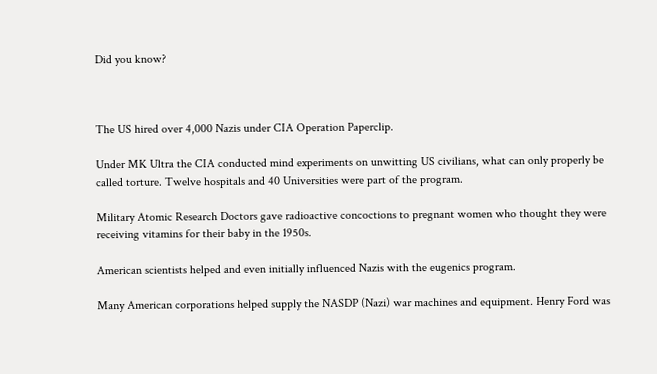Did you know?



The US hired over 4,000 Nazis under CIA Operation Paperclip.

Under MK Ultra the CIA conducted mind experiments on unwitting US civilians, what can only properly be called torture. Twelve hospitals and 40 Universities were part of the program.

Military Atomic Research Doctors gave radioactive concoctions to pregnant women who thought they were receiving vitamins for their baby in the 1950s.

American scientists helped and even initially influenced Nazis with the eugenics program.

Many American corporations helped supply the NASDP (Nazi) war machines and equipment. Henry Ford was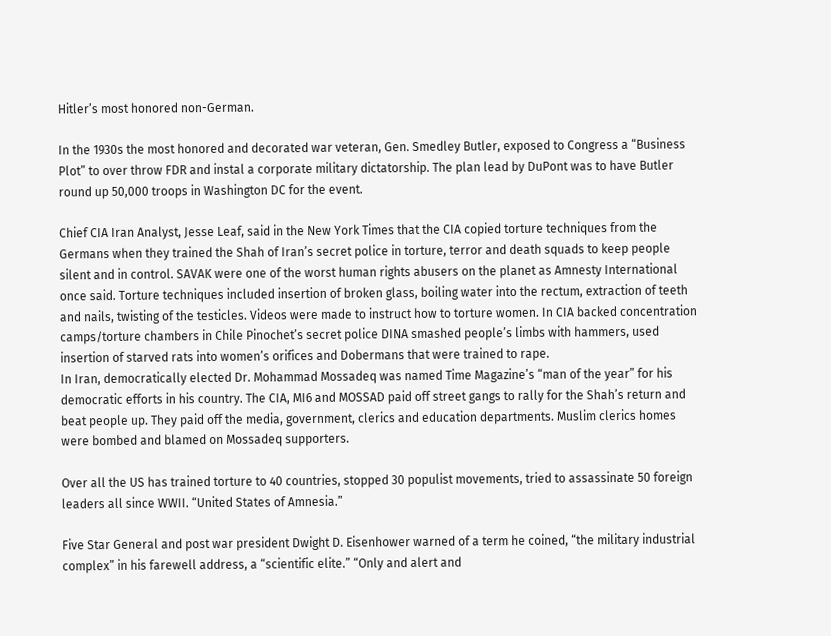Hitler’s most honored non-German.

In the 1930s the most honored and decorated war veteran, Gen. Smedley Butler, exposed to Congress a “Business Plot” to over throw FDR and instal a corporate military dictatorship. The plan lead by DuPont was to have Butler round up 50,000 troops in Washington DC for the event.

Chief CIA Iran Analyst, Jesse Leaf, said in the New York Times that the CIA copied torture techniques from the Germans when they trained the Shah of Iran’s secret police in torture, terror and death squads to keep people silent and in control. SAVAK were one of the worst human rights abusers on the planet as Amnesty International once said. Torture techniques included insertion of broken glass, boiling water into the rectum, extraction of teeth and nails, twisting of the testicles. Videos were made to instruct how to torture women. In CIA backed concentration camps/torture chambers in Chile Pinochet’s secret police DINA smashed people’s limbs with hammers, used insertion of starved rats into women’s orifices and Dobermans that were trained to rape.
In Iran, democratically elected Dr. Mohammad Mossadeq was named Time Magazine’s “man of the year” for his democratic efforts in his country. The CIA, MI6 and MOSSAD paid off street gangs to rally for the Shah’s return and beat people up. They paid off the media, government, clerics and education departments. Muslim clerics homes were bombed and blamed on Mossadeq supporters.

Over all the US has trained torture to 40 countries, stopped 30 populist movements, tried to assassinate 50 foreign leaders all since WWII. “United States of Amnesia.”

Five Star General and post war president Dwight D. Eisenhower warned of a term he coined, “the military industrial complex” in his farewell address, a “scientific elite.” “Only and alert and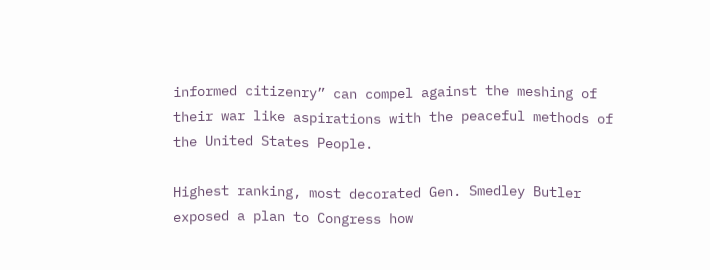informed citizenry” can compel against the meshing of their war like aspirations with the peaceful methods of the United States People.

Highest ranking, most decorated Gen. Smedley Butler exposed a plan to Congress how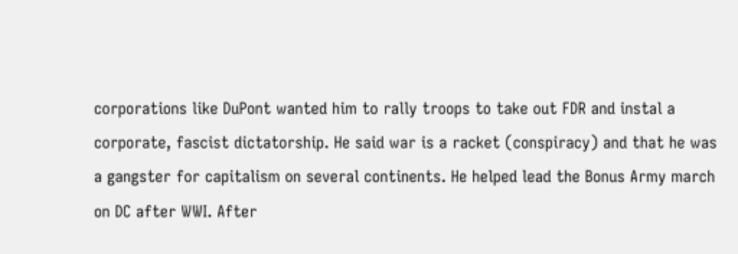corporations like DuPont wanted him to rally troops to take out FDR and instal a corporate, fascist dictatorship. He said war is a racket (conspiracy) and that he was a gangster for capitalism on several continents. He helped lead the Bonus Army march on DC after WWI. After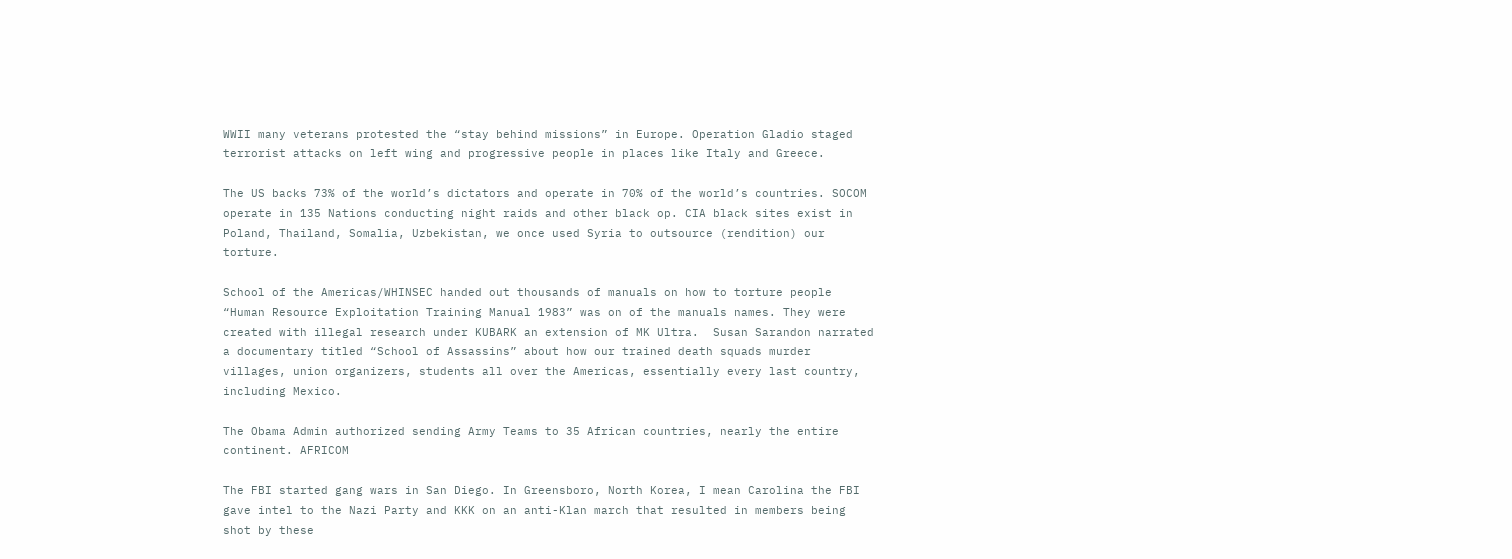WWII many veterans protested the “stay behind missions” in Europe. Operation Gladio staged terrorist attacks on left wing and progressive people in places like Italy and Greece.

The US backs 73% of the world’s dictators and operate in 70% of the world’s countries. SOCOM operate in 135 Nations conducting night raids and other black op. CIA black sites exist in Poland, Thailand, Somalia, Uzbekistan, we once used Syria to outsource (rendition) our torture.

School of the Americas/WHINSEC handed out thousands of manuals on how to torture people “Human Resource Exploitation Training Manual 1983” was on of the manuals names. They were created with illegal research under KUBARK an extension of MK Ultra.  Susan Sarandon narrated a documentary titled “School of Assassins” about how our trained death squads murder villages, union organizers, students all over the Americas, essentially every last country, including Mexico.

The Obama Admin authorized sending Army Teams to 35 African countries, nearly the entire continent. AFRICOM

The FBI started gang wars in San Diego. In Greensboro, North Korea, I mean Carolina the FBI gave intel to the Nazi Party and KKK on an anti-Klan march that resulted in members being shot by these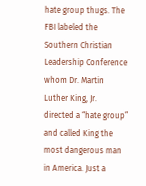hate group thugs. The FBI labeled the Southern Christian Leadership Conference whom Dr. Martin Luther King, Jr. directed a “hate group” and called King the most dangerous man in America. Just a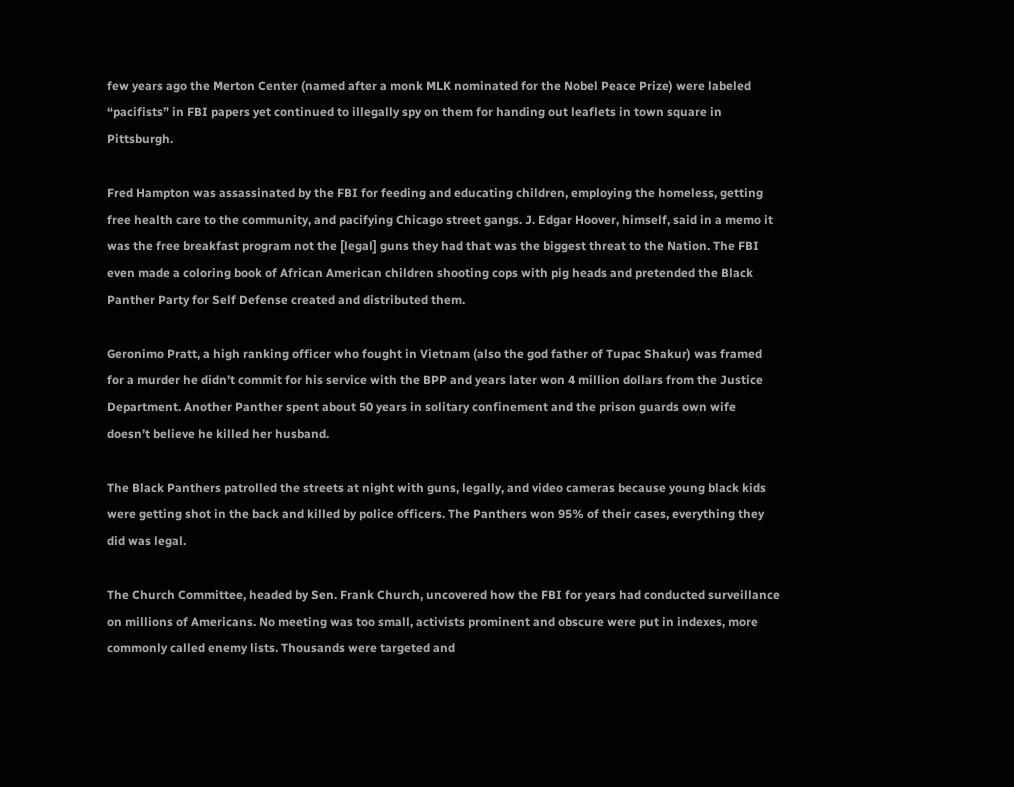few years ago the Merton Center (named after a monk MLK nominated for the Nobel Peace Prize) were labeled “pacifists” in FBI papers yet continued to illegally spy on them for handing out leaflets in town square in Pittsburgh.

Fred Hampton was assassinated by the FBI for feeding and educating children, employing the homeless, getting free health care to the community, and pacifying Chicago street gangs. J. Edgar Hoover, himself, said in a memo it was the free breakfast program not the [legal] guns they had that was the biggest threat to the Nation. The FBI even made a coloring book of African American children shooting cops with pig heads and pretended the Black Panther Party for Self Defense created and distributed them.

Geronimo Pratt, a high ranking officer who fought in Vietnam (also the god father of Tupac Shakur) was framed for a murder he didn’t commit for his service with the BPP and years later won 4 million dollars from the Justice Department. Another Panther spent about 50 years in solitary confinement and the prison guards own wife doesn’t believe he killed her husband.

The Black Panthers patrolled the streets at night with guns, legally, and video cameras because young black kids were getting shot in the back and killed by police officers. The Panthers won 95% of their cases, everything they did was legal.

The Church Committee, headed by Sen. Frank Church, uncovered how the FBI for years had conducted surveillance on millions of Americans. No meeting was too small, activists prominent and obscure were put in indexes, more commonly called enemy lists. Thousands were targeted and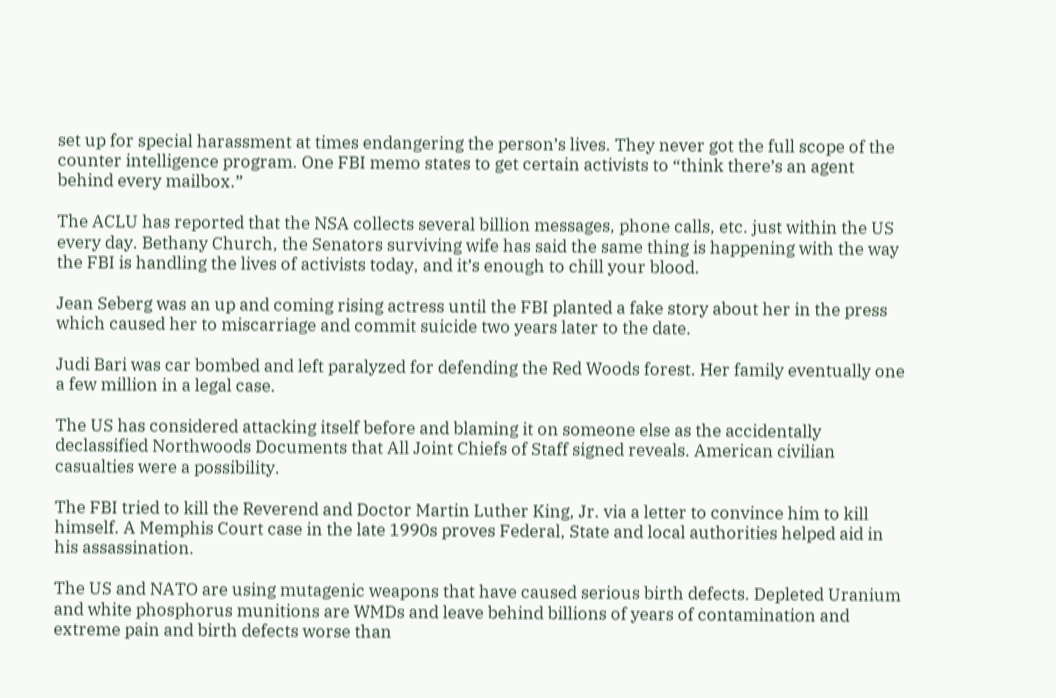set up for special harassment at times endangering the person’s lives. They never got the full scope of the counter intelligence program. One FBI memo states to get certain activists to “think there’s an agent behind every mailbox.”

The ACLU has reported that the NSA collects several billion messages, phone calls, etc. just within the US every day. Bethany Church, the Senators surviving wife has said the same thing is happening with the way the FBI is handling the lives of activists today, and it’s enough to chill your blood.

Jean Seberg was an up and coming rising actress until the FBI planted a fake story about her in the press which caused her to miscarriage and commit suicide two years later to the date.

Judi Bari was car bombed and left paralyzed for defending the Red Woods forest. Her family eventually one a few million in a legal case.

The US has considered attacking itself before and blaming it on someone else as the accidentally declassified Northwoods Documents that All Joint Chiefs of Staff signed reveals. American civilian casualties were a possibility.

The FBI tried to kill the Reverend and Doctor Martin Luther King, Jr. via a letter to convince him to kill himself. A Memphis Court case in the late 1990s proves Federal, State and local authorities helped aid in his assassination.

The US and NATO are using mutagenic weapons that have caused serious birth defects. Depleted Uranium and white phosphorus munitions are WMDs and leave behind billions of years of contamination and extreme pain and birth defects worse than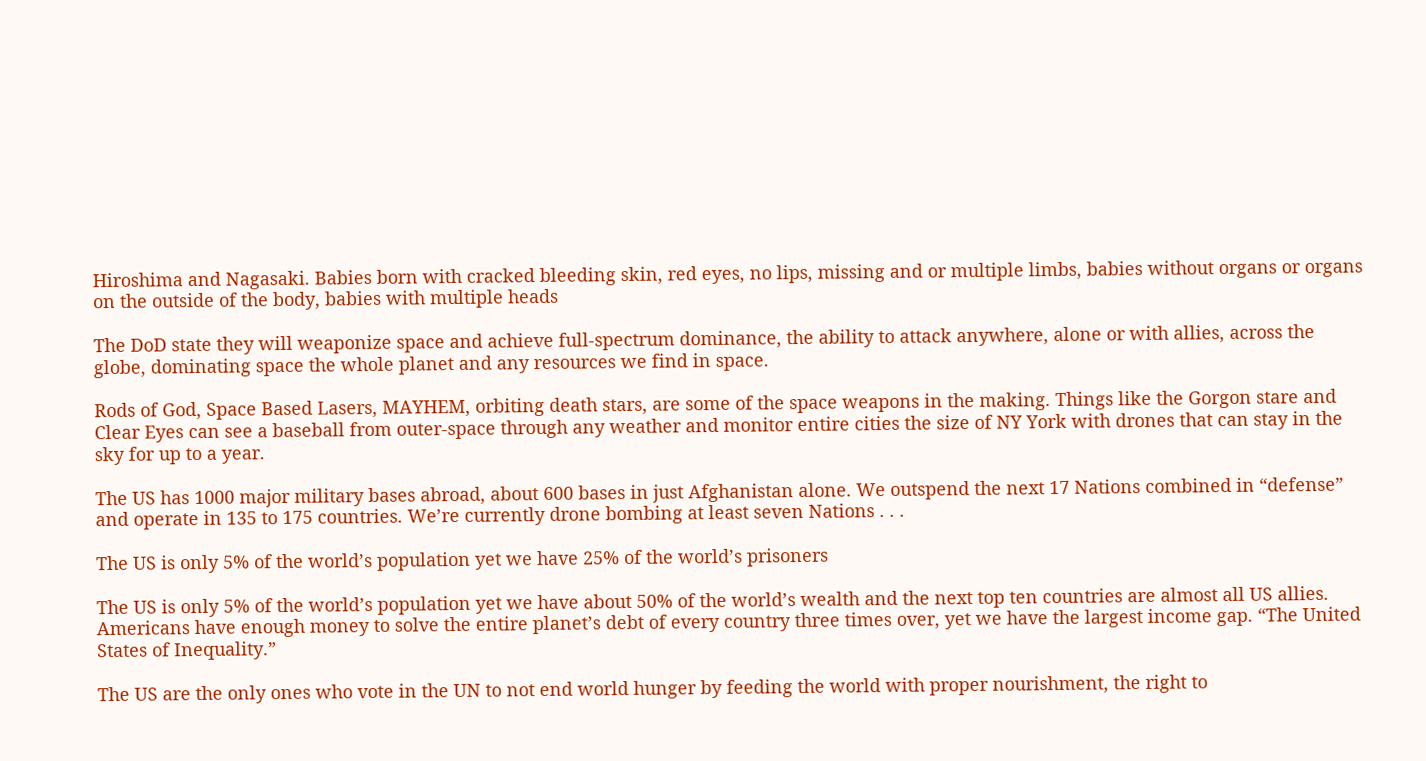Hiroshima and Nagasaki. Babies born with cracked bleeding skin, red eyes, no lips, missing and or multiple limbs, babies without organs or organs on the outside of the body, babies with multiple heads

The DoD state they will weaponize space and achieve full-spectrum dominance, the ability to attack anywhere, alone or with allies, across the globe, dominating space the whole planet and any resources we find in space.

Rods of God, Space Based Lasers, MAYHEM, orbiting death stars, are some of the space weapons in the making. Things like the Gorgon stare and Clear Eyes can see a baseball from outer-space through any weather and monitor entire cities the size of NY York with drones that can stay in the sky for up to a year.

The US has 1000 major military bases abroad, about 600 bases in just Afghanistan alone. We outspend the next 17 Nations combined in “defense” and operate in 135 to 175 countries. We’re currently drone bombing at least seven Nations . . .

The US is only 5% of the world’s population yet we have 25% of the world’s prisoners

The US is only 5% of the world’s population yet we have about 50% of the world’s wealth and the next top ten countries are almost all US allies. Americans have enough money to solve the entire planet’s debt of every country three times over, yet we have the largest income gap. “The United States of Inequality.”

The US are the only ones who vote in the UN to not end world hunger by feeding the world with proper nourishment, the right to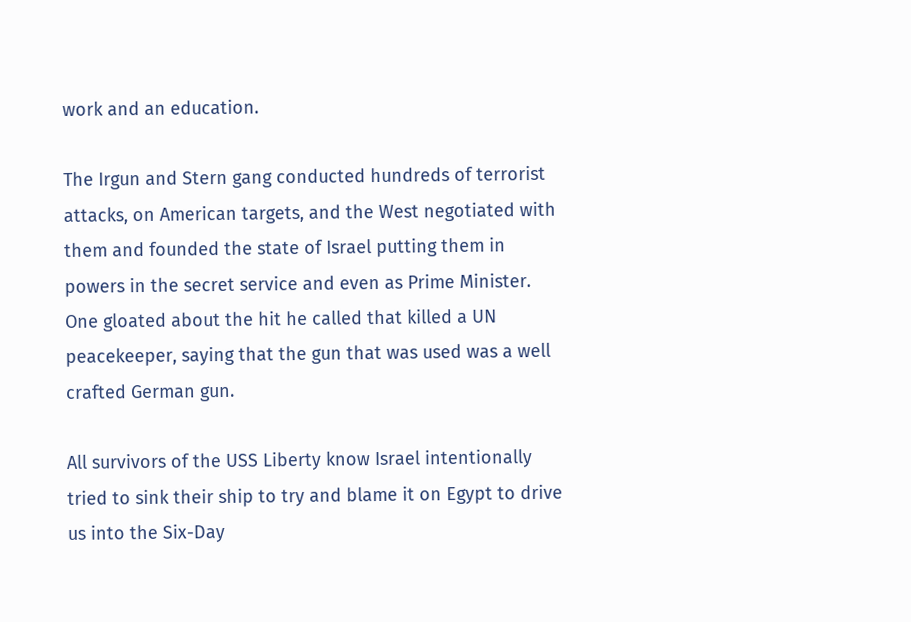work and an education.

The Irgun and Stern gang conducted hundreds of terrorist attacks, on American targets, and the West negotiated with them and founded the state of Israel putting them in powers in the secret service and even as Prime Minister. One gloated about the hit he called that killed a UN peacekeeper, saying that the gun that was used was a well crafted German gun.

All survivors of the USS Liberty know Israel intentionally tried to sink their ship to try and blame it on Egypt to drive us into the Six-Day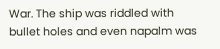War. The ship was riddled with bullet holes and even napalm was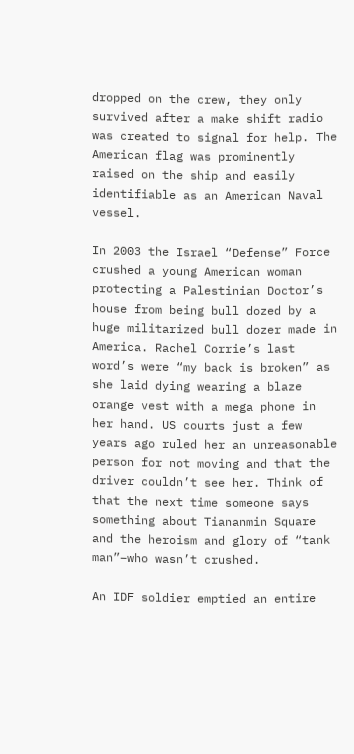dropped on the crew, they only survived after a make shift radio was created to signal for help. The American flag was prominently raised on the ship and easily identifiable as an American Naval vessel.

In 2003 the Israel “Defense” Force crushed a young American woman protecting a Palestinian Doctor’s house from being bull dozed by a huge militarized bull dozer made in America. Rachel Corrie’s last word’s were “my back is broken” as she laid dying wearing a blaze orange vest with a mega phone in her hand. US courts just a few years ago ruled her an unreasonable person for not moving and that the driver couldn’t see her. Think of that the next time someone says something about Tiananmin Square and the heroism and glory of “tank man”–who wasn’t crushed.

An IDF soldier emptied an entire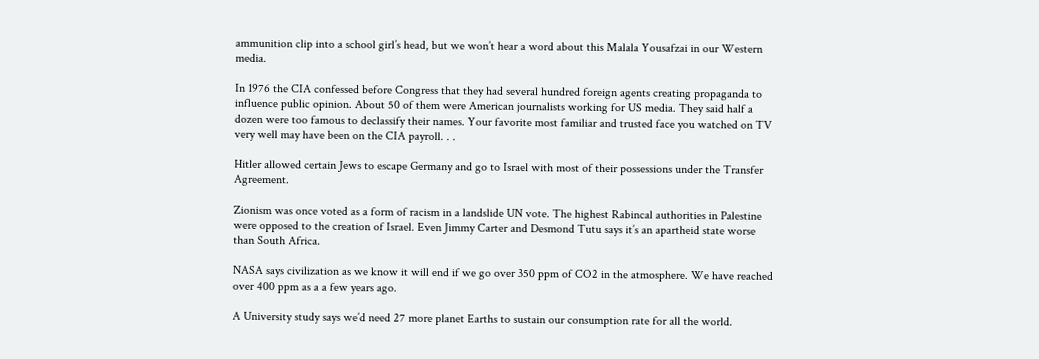ammunition clip into a school girl’s head, but we won’t hear a word about this Malala Yousafzai in our Western media.

In 1976 the CIA confessed before Congress that they had several hundred foreign agents creating propaganda to influence public opinion. About 50 of them were American journalists working for US media. They said half a dozen were too famous to declassify their names. Your favorite most familiar and trusted face you watched on TV very well may have been on the CIA payroll. . .

Hitler allowed certain Jews to escape Germany and go to Israel with most of their possessions under the Transfer Agreement.

Zionism was once voted as a form of racism in a landslide UN vote. The highest Rabincal authorities in Palestine were opposed to the creation of Israel. Even Jimmy Carter and Desmond Tutu says it’s an apartheid state worse than South Africa.

NASA says civilization as we know it will end if we go over 350 ppm of CO2 in the atmosphere. We have reached over 400 ppm as a a few years ago.

A University study says we’d need 27 more planet Earths to sustain our consumption rate for all the world.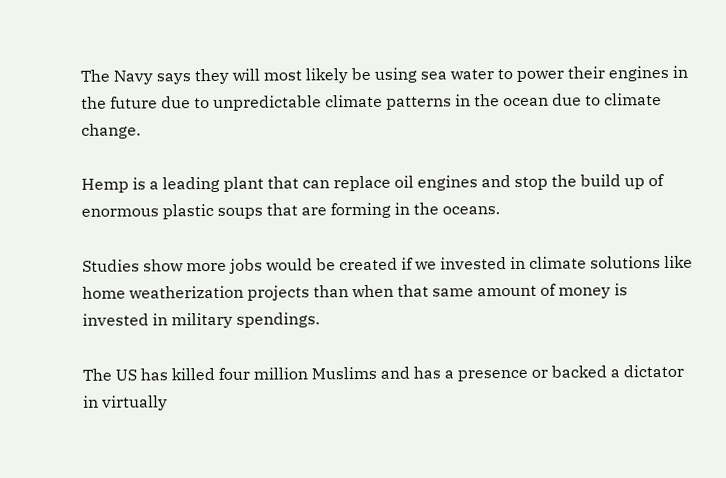The Navy says they will most likely be using sea water to power their engines in the future due to unpredictable climate patterns in the ocean due to climate change.

Hemp is a leading plant that can replace oil engines and stop the build up of enormous plastic soups that are forming in the oceans.

Studies show more jobs would be created if we invested in climate solutions like home weatherization projects than when that same amount of money is invested in military spendings.

The US has killed four million Muslims and has a presence or backed a dictator in virtually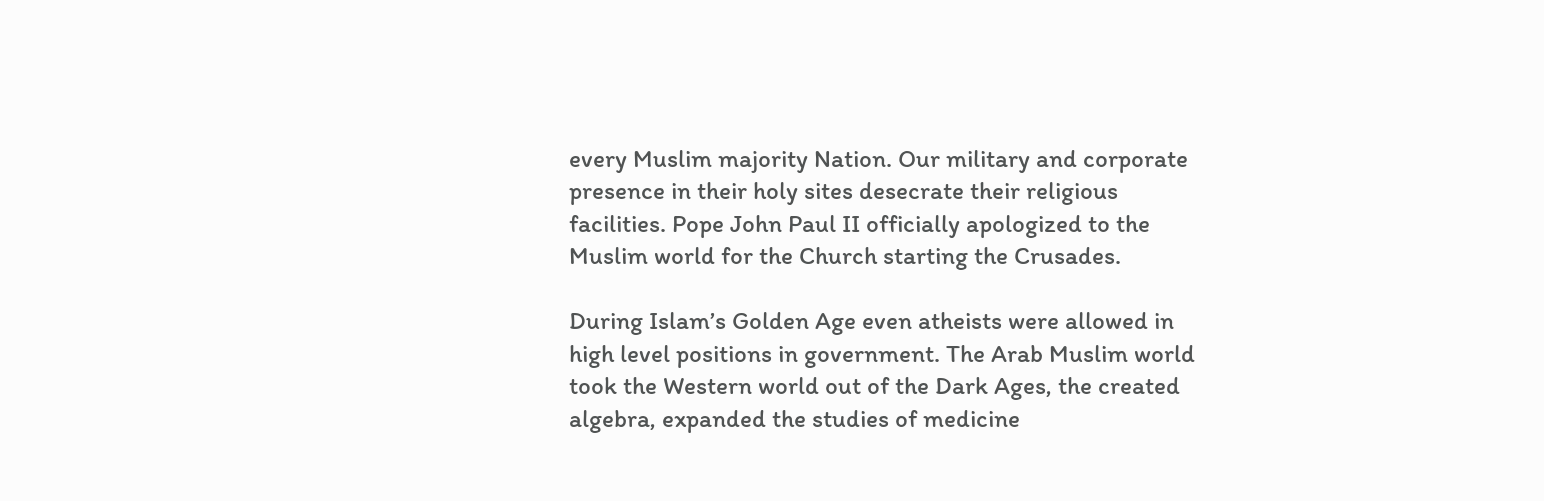every Muslim majority Nation. Our military and corporate presence in their holy sites desecrate their religious facilities. Pope John Paul II officially apologized to the Muslim world for the Church starting the Crusades.

During Islam’s Golden Age even atheists were allowed in high level positions in government. The Arab Muslim world took the Western world out of the Dark Ages, the created algebra, expanded the studies of medicine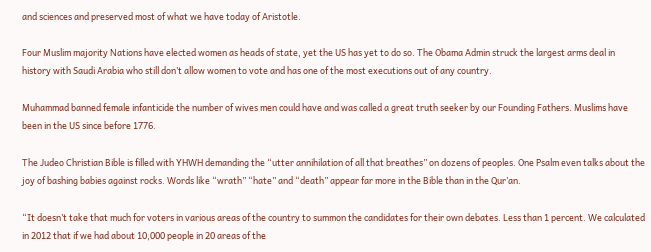and sciences and preserved most of what we have today of Aristotle.

Four Muslim majority Nations have elected women as heads of state, yet the US has yet to do so. The Obama Admin struck the largest arms deal in history with Saudi Arabia who still don’t allow women to vote and has one of the most executions out of any country.

Muhammad banned female infanticide the number of wives men could have and was called a great truth seeker by our Founding Fathers. Muslims have been in the US since before 1776.

The Judeo Christian Bible is filled with YHWH demanding the “utter annihilation of all that breathes” on dozens of peoples. One Psalm even talks about the joy of bashing babies against rocks. Words like “wrath” “hate” and “death” appear far more in the Bible than in the Qur’an.

“It doesn’t take that much for voters in various areas of the country to summon the candidates for their own debates. Less than 1 percent. We calculated in 2012 that if we had about 10,000 people in 20 areas of the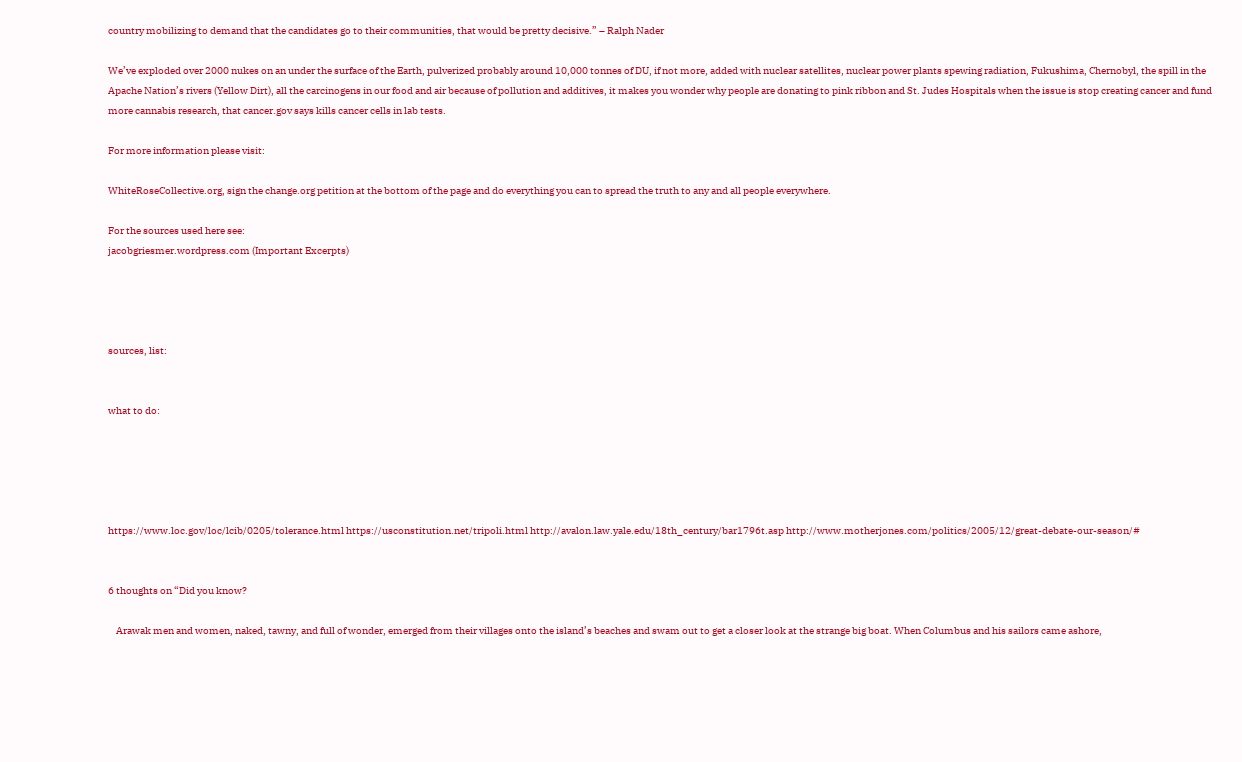country mobilizing to demand that the candidates go to their communities, that would be pretty decisive.” – Ralph Nader

We’ve exploded over 2000 nukes on an under the surface of the Earth, pulverized probably around 10,000 tonnes of DU, if not more, added with nuclear satellites, nuclear power plants spewing radiation, Fukushima, Chernobyl, the spill in the Apache Nation’s rivers (Yellow Dirt), all the carcinogens in our food and air because of pollution and additives, it makes you wonder why people are donating to pink ribbon and St. Judes Hospitals when the issue is stop creating cancer and fund more cannabis research, that cancer.gov says kills cancer cells in lab tests.

For more information please visit:

WhiteRoseCollective.org, sign the change.org petition at the bottom of the page and do everything you can to spread the truth to any and all people everywhere.

For the sources used here see:
jacobgriesmer.wordpress.com (Important Excerpts)




sources, list:


what to do:





https://www.loc.gov/loc/lcib/0205/tolerance.html https://usconstitution.net/tripoli.html http://avalon.law.yale.edu/18th_century/bar1796t.asp http://www.motherjones.com/politics/2005/12/great-debate-our-season/#


6 thoughts on “Did you know?

    Arawak men and women, naked, tawny, and full of wonder, emerged from their villages onto the island’s beaches and swam out to get a closer look at the strange big boat. When Columbus and his sailors came ashore,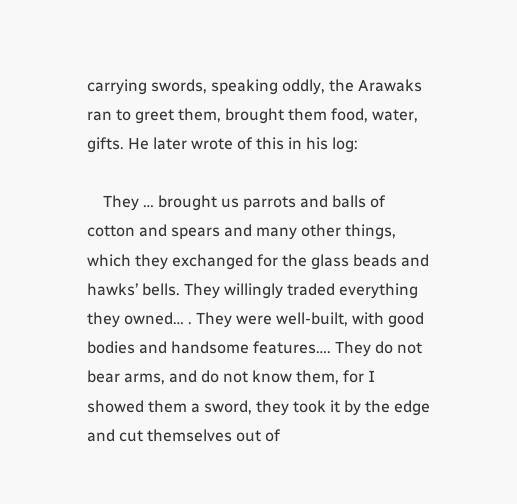carrying swords, speaking oddly, the Arawaks ran to greet them, brought them food, water, gifts. He later wrote of this in his log:

    They … brought us parrots and balls of cotton and spears and many other things, which they exchanged for the glass beads and hawks’ bells. They willingly traded everything they owned… . They were well-built, with good bodies and handsome features…. They do not bear arms, and do not know them, for I showed them a sword, they took it by the edge and cut themselves out of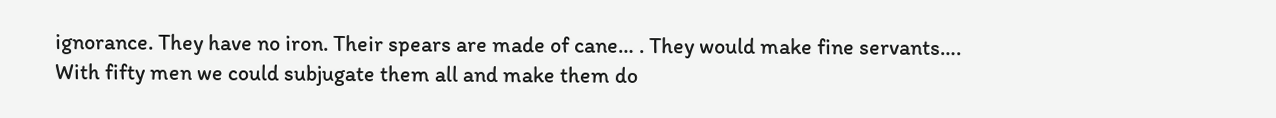ignorance. They have no iron. Their spears are made of cane… . They would make fine servants…. With fifty men we could subjugate them all and make them do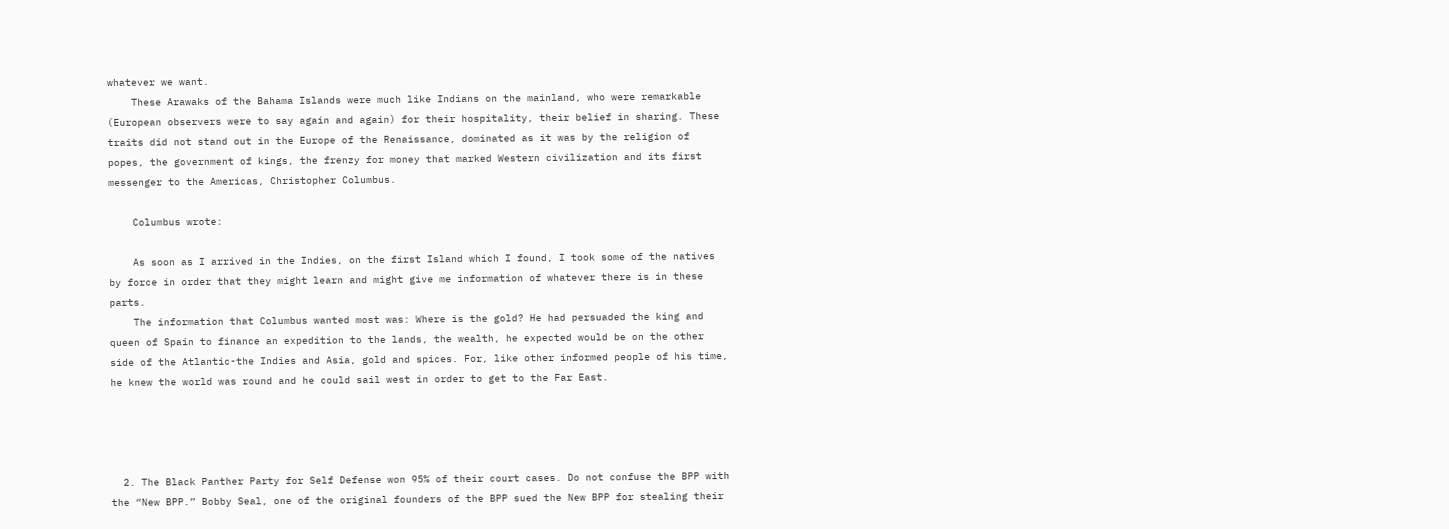whatever we want.
    These Arawaks of the Bahama Islands were much like Indians on the mainland, who were remarkable (European observers were to say again and again) for their hospitality, their belief in sharing. These traits did not stand out in the Europe of the Renaissance, dominated as it was by the religion of popes, the government of kings, the frenzy for money that marked Western civilization and its first messenger to the Americas, Christopher Columbus.

    Columbus wrote:

    As soon as I arrived in the Indies, on the first Island which I found, I took some of the natives by force in order that they might learn and might give me information of whatever there is in these parts.
    The information that Columbus wanted most was: Where is the gold? He had persuaded the king and queen of Spain to finance an expedition to the lands, the wealth, he expected would be on the other side of the Atlantic-the Indies and Asia, gold and spices. For, like other informed people of his time, he knew the world was round and he could sail west in order to get to the Far East.




  2. The Black Panther Party for Self Defense won 95% of their court cases. Do not confuse the BPP with the “New BPP.” Bobby Seal, one of the original founders of the BPP sued the New BPP for stealing their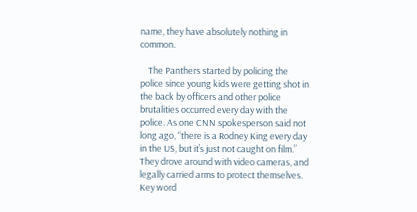name, they have absolutely nothing in common.

    The Panthers started by policing the police since young kids were getting shot in the back by officers and other police brutalities occurred every day with the police. As one CNN spokesperson said not long ago, “there is a Rodney King every day in the US, but it’s just not caught on film.” They drove around with video cameras, and legally carried arms to protect themselves. Key word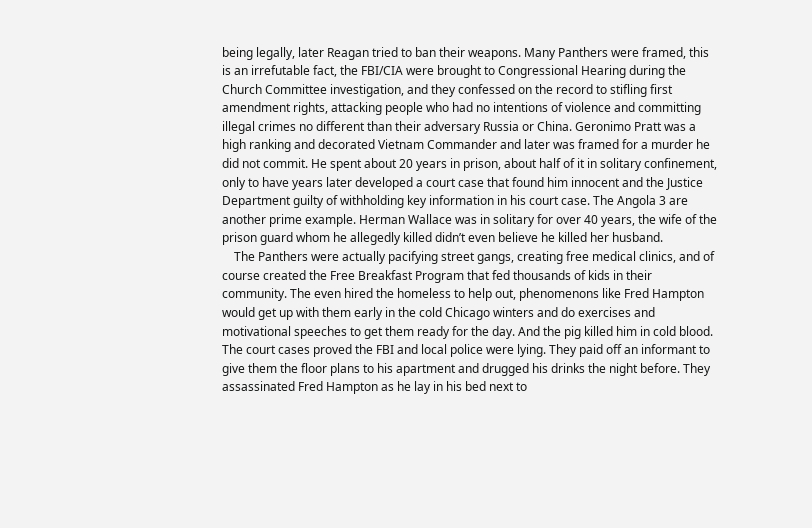being legally, later Reagan tried to ban their weapons. Many Panthers were framed, this is an irrefutable fact, the FBI/CIA were brought to Congressional Hearing during the Church Committee investigation, and they confessed on the record to stifling first amendment rights, attacking people who had no intentions of violence and committing illegal crimes no different than their adversary Russia or China. Geronimo Pratt was a high ranking and decorated Vietnam Commander and later was framed for a murder he did not commit. He spent about 20 years in prison, about half of it in solitary confinement, only to have years later developed a court case that found him innocent and the Justice Department guilty of withholding key information in his court case. The Angola 3 are another prime example. Herman Wallace was in solitary for over 40 years, the wife of the prison guard whom he allegedly killed didn’t even believe he killed her husband.
    The Panthers were actually pacifying street gangs, creating free medical clinics, and of course created the Free Breakfast Program that fed thousands of kids in their community. The even hired the homeless to help out, phenomenons like Fred Hampton would get up with them early in the cold Chicago winters and do exercises and motivational speeches to get them ready for the day. And the pig killed him in cold blood. The court cases proved the FBI and local police were lying. They paid off an informant to give them the floor plans to his apartment and drugged his drinks the night before. They assassinated Fred Hampton as he lay in his bed next to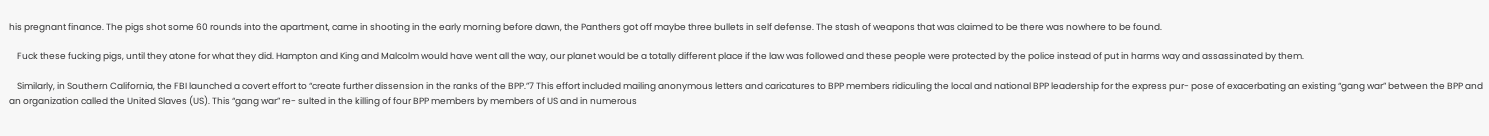his pregnant finance. The pigs shot some 60 rounds into the apartment, came in shooting in the early morning before dawn, the Panthers got off maybe three bullets in self defense. The stash of weapons that was claimed to be there was nowhere to be found.

    Fuck these fucking pigs, until they atone for what they did. Hampton and King and Malcolm would have went all the way, our planet would be a totally different place if the law was followed and these people were protected by the police instead of put in harms way and assassinated by them.

    Similarly, in Southern California, the FBI launched a covert effort to “create further dissension in the ranks of the BPP.”7 This effort included mailing anonymous letters and caricatures to BPP members ridiculing the local and national BPP leadership for the express pur- pose of exacerbating an existing “gang war” between the BPP and an organization called the United Slaves (US). This “gang war” re- sulted in the killing of four BPP members by members of US and in numerous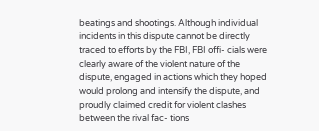beatings and shootings. Although individual incidents in this dispute cannot be directly traced to efforts by the FBI, FBI offi- cials were clearly aware of the violent nature of the dispute, engaged in actions which they hoped would prolong and intensify the dispute, and proudly claimed credit for violent clashes between the rival fac- tions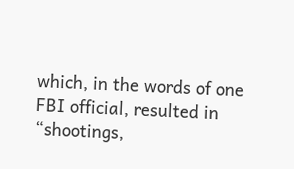which, in the words of one FBI official, resulted in “shootings,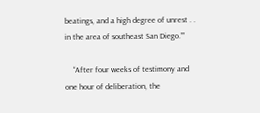beatings, and a high degree of unrest . . in the area of southeast San Diego.””

    “After four weeks of testimony and one hour of deliberation, the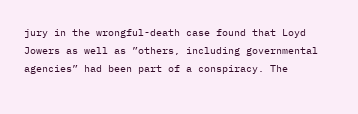jury in the wrongful-death case found that Loyd Jowers as well as ”others, including governmental agencies” had been part of a conspiracy. The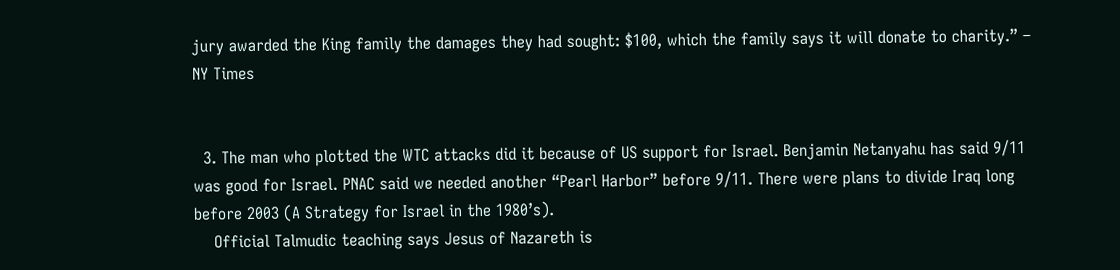jury awarded the King family the damages they had sought: $100, which the family says it will donate to charity.” – NY Times


  3. The man who plotted the WTC attacks did it because of US support for Israel. Benjamin Netanyahu has said 9/11 was good for Israel. PNAC said we needed another “Pearl Harbor” before 9/11. There were plans to divide Iraq long before 2003 (A Strategy for Israel in the 1980’s).
    Official Talmudic teaching says Jesus of Nazareth is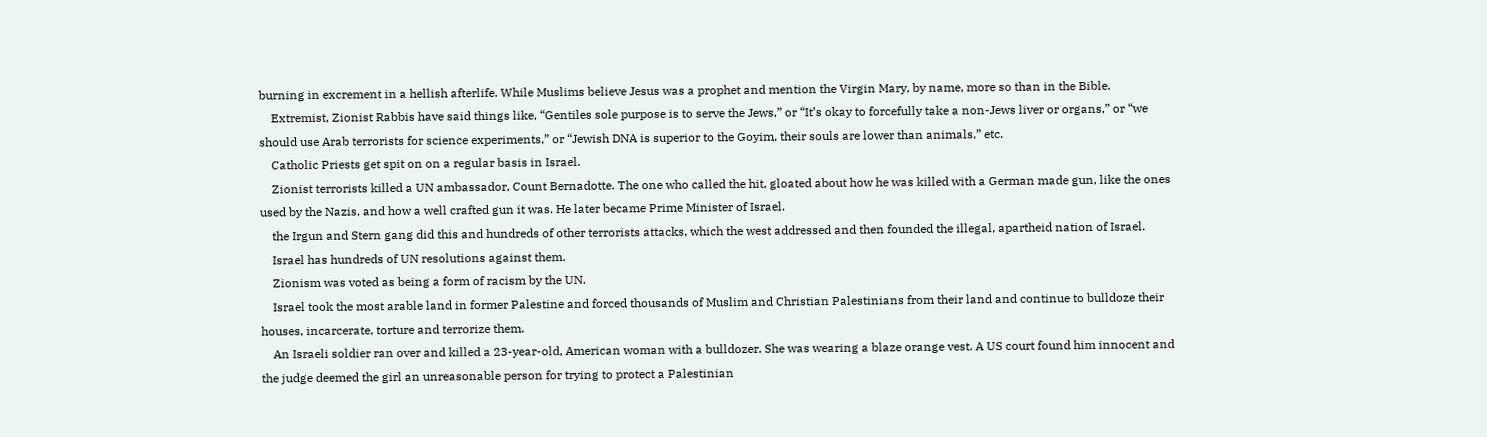burning in excrement in a hellish afterlife. While Muslims believe Jesus was a prophet and mention the Virgin Mary, by name, more so than in the Bible.
    Extremist, Zionist Rabbis have said things like, “Gentiles sole purpose is to serve the Jews,” or “It’s okay to forcefully take a non-Jews liver or organs,” or “we should use Arab terrorists for science experiments,” or “Jewish DNA is superior to the Goyim, their souls are lower than animals,” etc.
    Catholic Priests get spit on on a regular basis in Israel.
    Zionist terrorists killed a UN ambassador, Count Bernadotte. The one who called the hit, gloated about how he was killed with a German made gun, like the ones used by the Nazis, and how a well crafted gun it was. He later became Prime Minister of Israel.
    the Irgun and Stern gang did this and hundreds of other terrorists attacks, which the west addressed and then founded the illegal, apartheid nation of Israel.
    Israel has hundreds of UN resolutions against them.
    Zionism was voted as being a form of racism by the UN.
    Israel took the most arable land in former Palestine and forced thousands of Muslim and Christian Palestinians from their land and continue to bulldoze their houses, incarcerate, torture and terrorize them.
    An Israeli soldier ran over and killed a 23-year-old, American woman with a bulldozer. She was wearing a blaze orange vest. A US court found him innocent and the judge deemed the girl an unreasonable person for trying to protect a Palestinian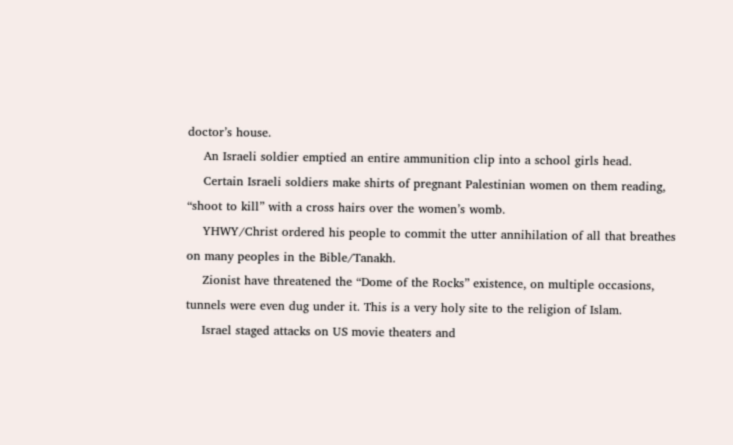doctor’s house.
    An Israeli soldier emptied an entire ammunition clip into a school girls head.
    Certain Israeli soldiers make shirts of pregnant Palestinian women on them reading, “shoot to kill” with a cross hairs over the women’s womb.
    YHWY/Christ ordered his people to commit the utter annihilation of all that breathes on many peoples in the Bible/Tanakh.
    Zionist have threatened the “Dome of the Rocks” existence, on multiple occasions, tunnels were even dug under it. This is a very holy site to the religion of Islam.
    Israel staged attacks on US movie theaters and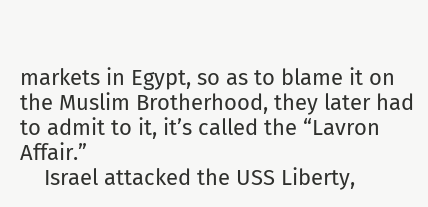markets in Egypt, so as to blame it on the Muslim Brotherhood, they later had to admit to it, it’s called the “Lavron Affair.”
    Israel attacked the USS Liberty,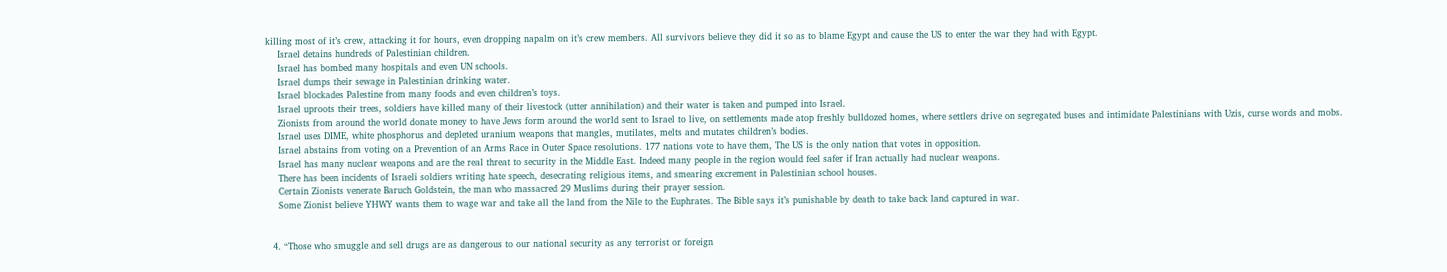killing most of it’s crew, attacking it for hours, even dropping napalm on it’s crew members. All survivors believe they did it so as to blame Egypt and cause the US to enter the war they had with Egypt.
    Israel detains hundreds of Palestinian children.
    Israel has bombed many hospitals and even UN schools.
    Israel dumps their sewage in Palestinian drinking water.
    Israel blockades Palestine from many foods and even children’s toys.
    Israel uproots their trees, soldiers have killed many of their livestock (utter annihilation) and their water is taken and pumped into Israel.
    Zionists from around the world donate money to have Jews form around the world sent to Israel to live, on settlements made atop freshly bulldozed homes, where settlers drive on segregated buses and intimidate Palestinians with Uzis, curse words and mobs.
    Israel uses DIME, white phosphorus and depleted uranium weapons that mangles, mutilates, melts and mutates children’s bodies.
    Israel abstains from voting on a Prevention of an Arms Race in Outer Space resolutions. 177 nations vote to have them, The US is the only nation that votes in opposition.
    Israel has many nuclear weapons and are the real threat to security in the Middle East. Indeed many people in the region would feel safer if Iran actually had nuclear weapons.
    There has been incidents of Israeli soldiers writing hate speech, desecrating religious items, and smearing excrement in Palestinian school houses.
    Certain Zionists venerate Baruch Goldstein, the man who massacred 29 Muslims during their prayer session.
    Some Zionist believe YHWY wants them to wage war and take all the land from the Nile to the Euphrates. The Bible says it’s punishable by death to take back land captured in war.


  4. “Those who smuggle and sell drugs are as dangerous to our national security as any terrorist or foreign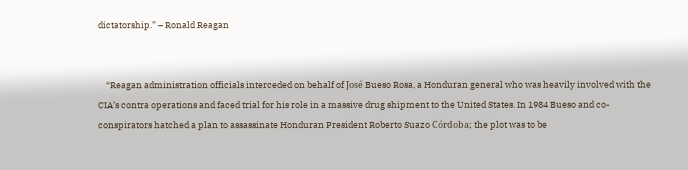dictatorship.” – Ronald Reagan


    “Reagan administration officials interceded on behalf of José Bueso Rosa, a Honduran general who was heavily involved with the CIA’s contra operations and faced trial for his role in a massive drug shipment to the United States. In 1984 Bueso and co-conspirators hatched a plan to assassinate Honduran President Roberto Suazo Córdoba; the plot was to be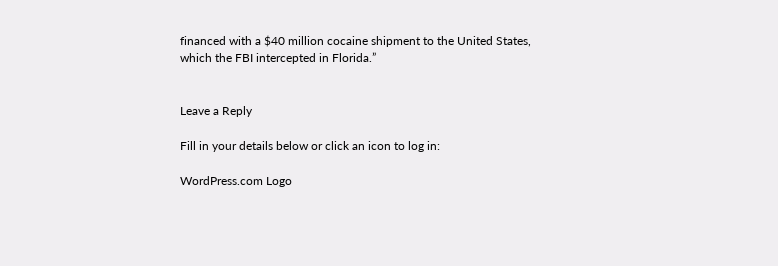financed with a $40 million cocaine shipment to the United States, which the FBI intercepted in Florida.”


Leave a Reply

Fill in your details below or click an icon to log in:

WordPress.com Logo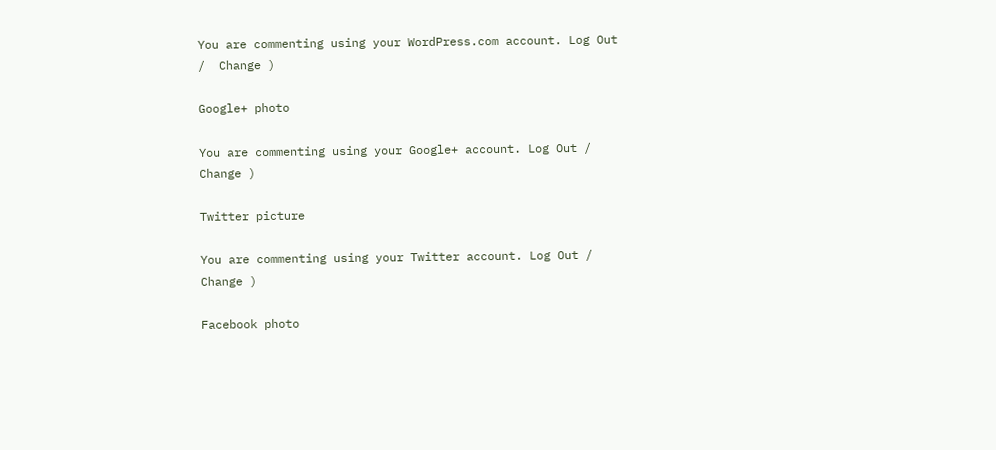You are commenting using your WordPress.com account. Log Out /  Change )

Google+ photo

You are commenting using your Google+ account. Log Out /  Change )

Twitter picture

You are commenting using your Twitter account. Log Out /  Change )

Facebook photo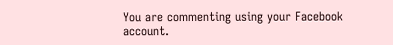You are commenting using your Facebook account.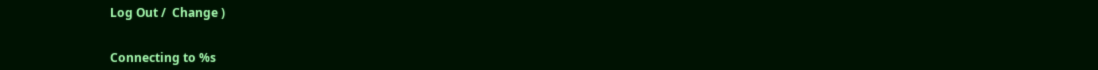Log Out /  Change )


Connecting to %s